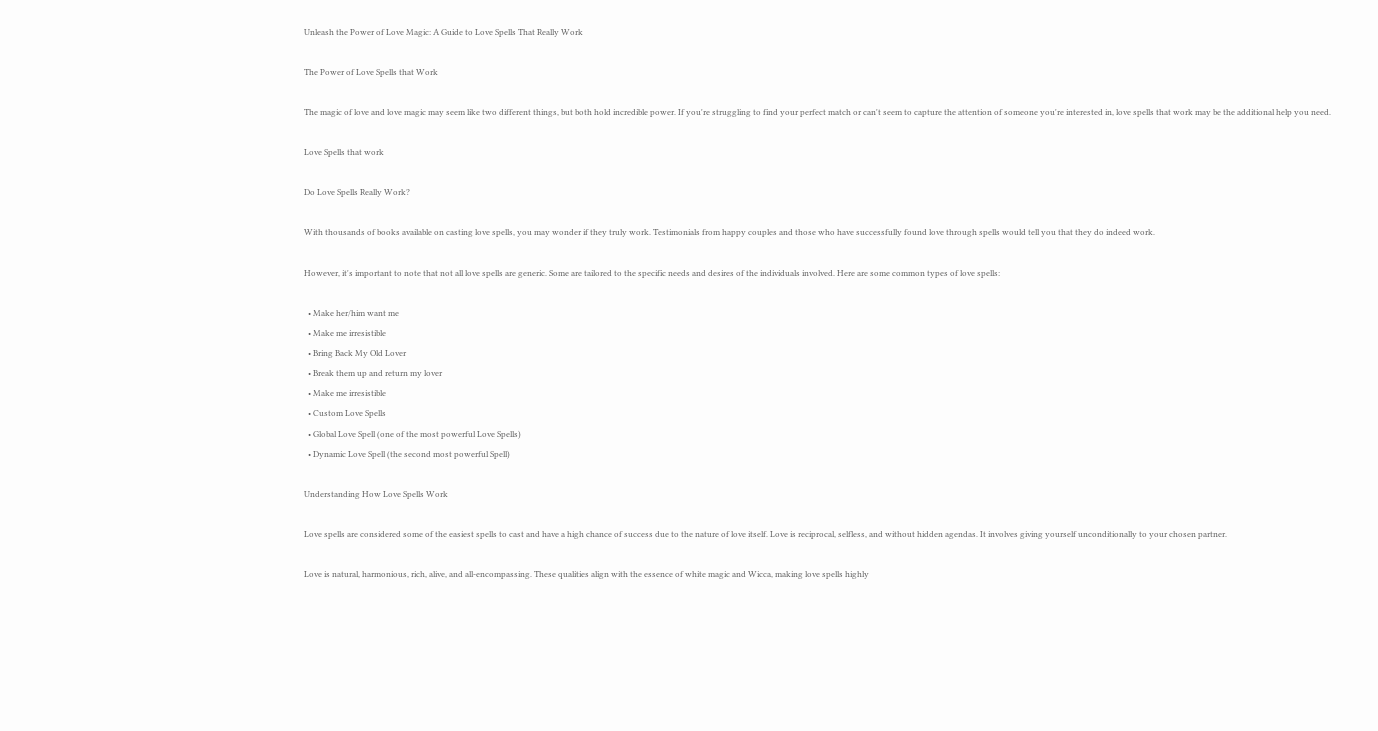Unleash the Power of Love Magic: A Guide to Love Spells That Really Work

The Power of Love Spells that Work

The magic of love and love magic may seem like two different things, but both hold incredible power. If you're struggling to find your perfect match or can't seem to capture the attention of someone you're interested in, love spells that work may be the additional help you need.

Love Spells that work

Do Love Spells Really Work?

With thousands of books available on casting love spells, you may wonder if they truly work. Testimonials from happy couples and those who have successfully found love through spells would tell you that they do indeed work.

However, it's important to note that not all love spells are generic. Some are tailored to the specific needs and desires of the individuals involved. Here are some common types of love spells:

  • Make her/him want me
  • Make me irresistible
  • Bring Back My Old Lover
  • Break them up and return my lover
  • Make me irresistible
  • Custom Love Spells
  • Global Love Spell (one of the most powerful Love Spells)
  • Dynamic Love Spell (the second most powerful Spell)

Understanding How Love Spells Work

Love spells are considered some of the easiest spells to cast and have a high chance of success due to the nature of love itself. Love is reciprocal, selfless, and without hidden agendas. It involves giving yourself unconditionally to your chosen partner.

Love is natural, harmonious, rich, alive, and all-encompassing. These qualities align with the essence of white magic and Wicca, making love spells highly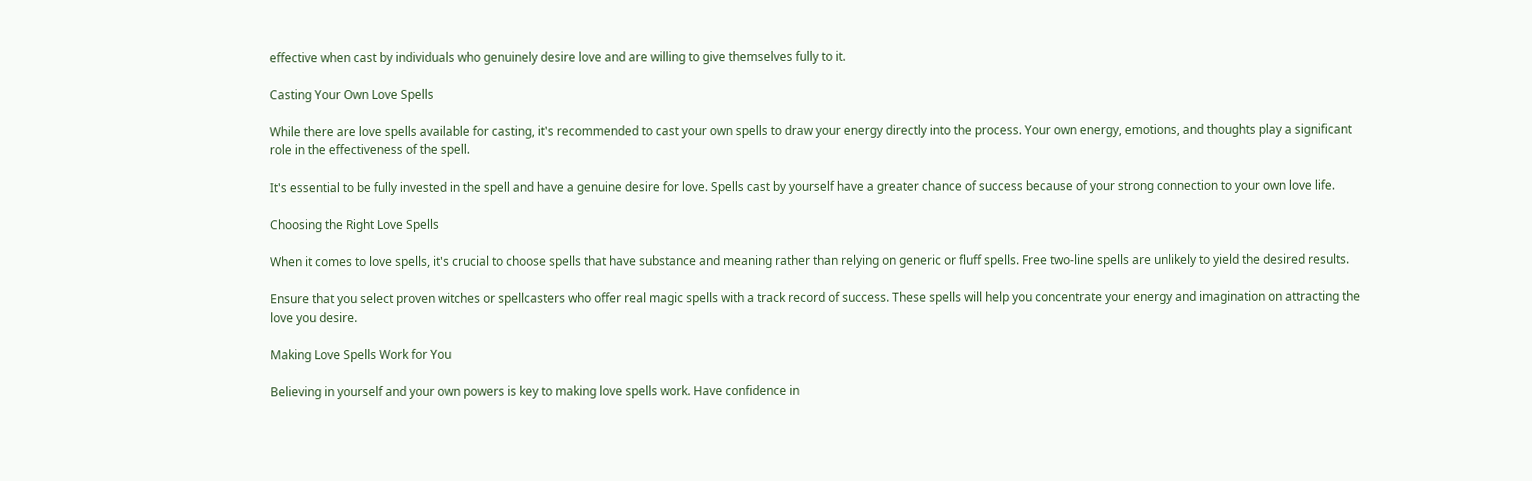effective when cast by individuals who genuinely desire love and are willing to give themselves fully to it.

Casting Your Own Love Spells

While there are love spells available for casting, it's recommended to cast your own spells to draw your energy directly into the process. Your own energy, emotions, and thoughts play a significant role in the effectiveness of the spell.

It's essential to be fully invested in the spell and have a genuine desire for love. Spells cast by yourself have a greater chance of success because of your strong connection to your own love life.

Choosing the Right Love Spells

When it comes to love spells, it's crucial to choose spells that have substance and meaning rather than relying on generic or fluff spells. Free two-line spells are unlikely to yield the desired results.

Ensure that you select proven witches or spellcasters who offer real magic spells with a track record of success. These spells will help you concentrate your energy and imagination on attracting the love you desire.

Making Love Spells Work for You

Believing in yourself and your own powers is key to making love spells work. Have confidence in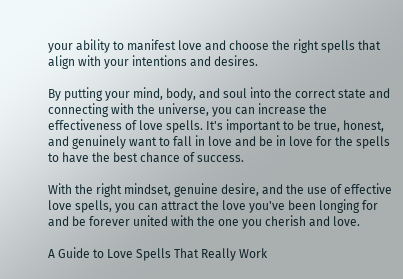your ability to manifest love and choose the right spells that align with your intentions and desires.

By putting your mind, body, and soul into the correct state and connecting with the universe, you can increase the effectiveness of love spells. It's important to be true, honest, and genuinely want to fall in love and be in love for the spells to have the best chance of success.

With the right mindset, genuine desire, and the use of effective love spells, you can attract the love you've been longing for and be forever united with the one you cherish and love.

A Guide to Love Spells That Really Work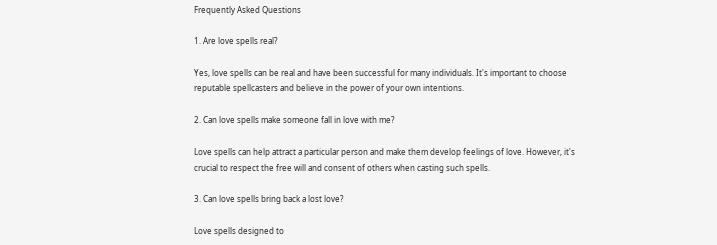Frequently Asked Questions

1. Are love spells real?

Yes, love spells can be real and have been successful for many individuals. It's important to choose reputable spellcasters and believe in the power of your own intentions.

2. Can love spells make someone fall in love with me?

Love spells can help attract a particular person and make them develop feelings of love. However, it's crucial to respect the free will and consent of others when casting such spells.

3. Can love spells bring back a lost love?

Love spells designed to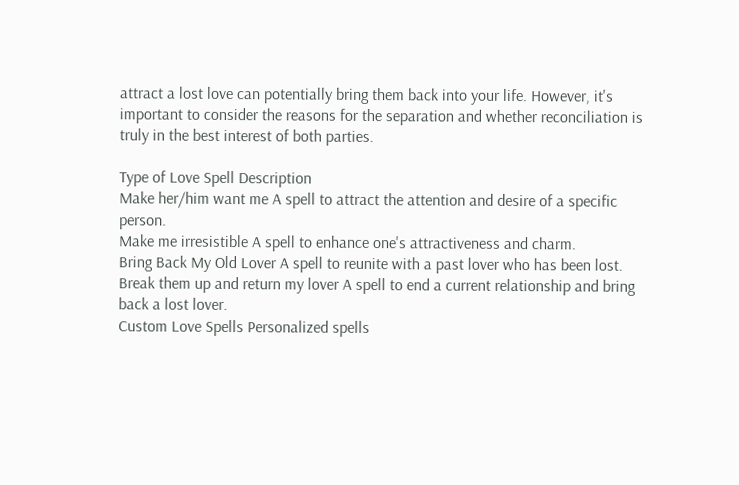attract a lost love can potentially bring them back into your life. However, it's important to consider the reasons for the separation and whether reconciliation is truly in the best interest of both parties.

Type of Love Spell Description
Make her/him want me A spell to attract the attention and desire of a specific person.
Make me irresistible A spell to enhance one's attractiveness and charm.
Bring Back My Old Lover A spell to reunite with a past lover who has been lost.
Break them up and return my lover A spell to end a current relationship and bring back a lost lover.
Custom Love Spells Personalized spells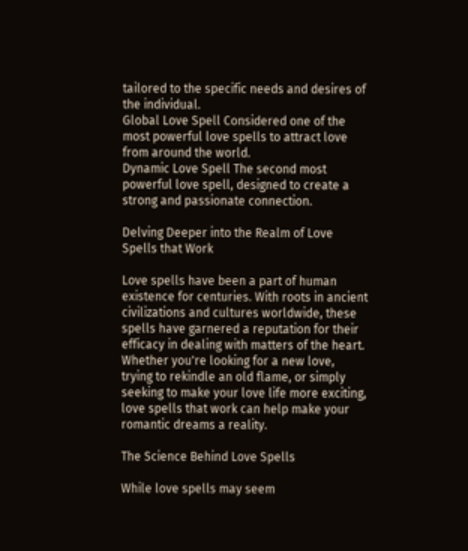tailored to the specific needs and desires of the individual.
Global Love Spell Considered one of the most powerful love spells to attract love from around the world.
Dynamic Love Spell The second most powerful love spell, designed to create a strong and passionate connection.

Delving Deeper into the Realm of Love Spells that Work

Love spells have been a part of human existence for centuries. With roots in ancient civilizations and cultures worldwide, these spells have garnered a reputation for their efficacy in dealing with matters of the heart. Whether you're looking for a new love, trying to rekindle an old flame, or simply seeking to make your love life more exciting, love spells that work can help make your romantic dreams a reality.

The Science Behind Love Spells

While love spells may seem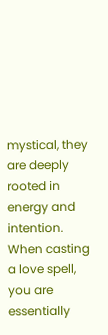mystical, they are deeply rooted in energy and intention. When casting a love spell, you are essentially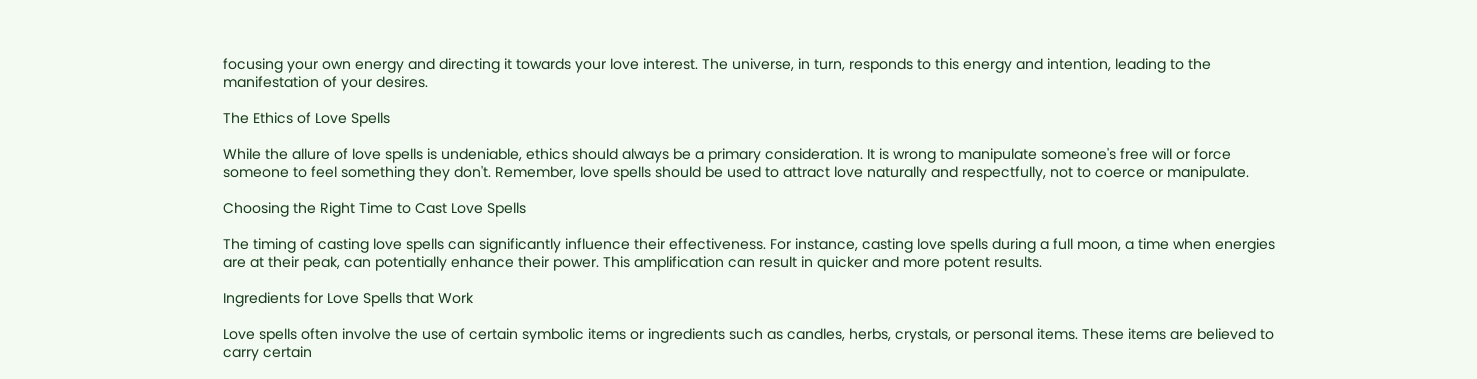focusing your own energy and directing it towards your love interest. The universe, in turn, responds to this energy and intention, leading to the manifestation of your desires.

The Ethics of Love Spells

While the allure of love spells is undeniable, ethics should always be a primary consideration. It is wrong to manipulate someone's free will or force someone to feel something they don't. Remember, love spells should be used to attract love naturally and respectfully, not to coerce or manipulate.

Choosing the Right Time to Cast Love Spells

The timing of casting love spells can significantly influence their effectiveness. For instance, casting love spells during a full moon, a time when energies are at their peak, can potentially enhance their power. This amplification can result in quicker and more potent results.

Ingredients for Love Spells that Work

Love spells often involve the use of certain symbolic items or ingredients such as candles, herbs, crystals, or personal items. These items are believed to carry certain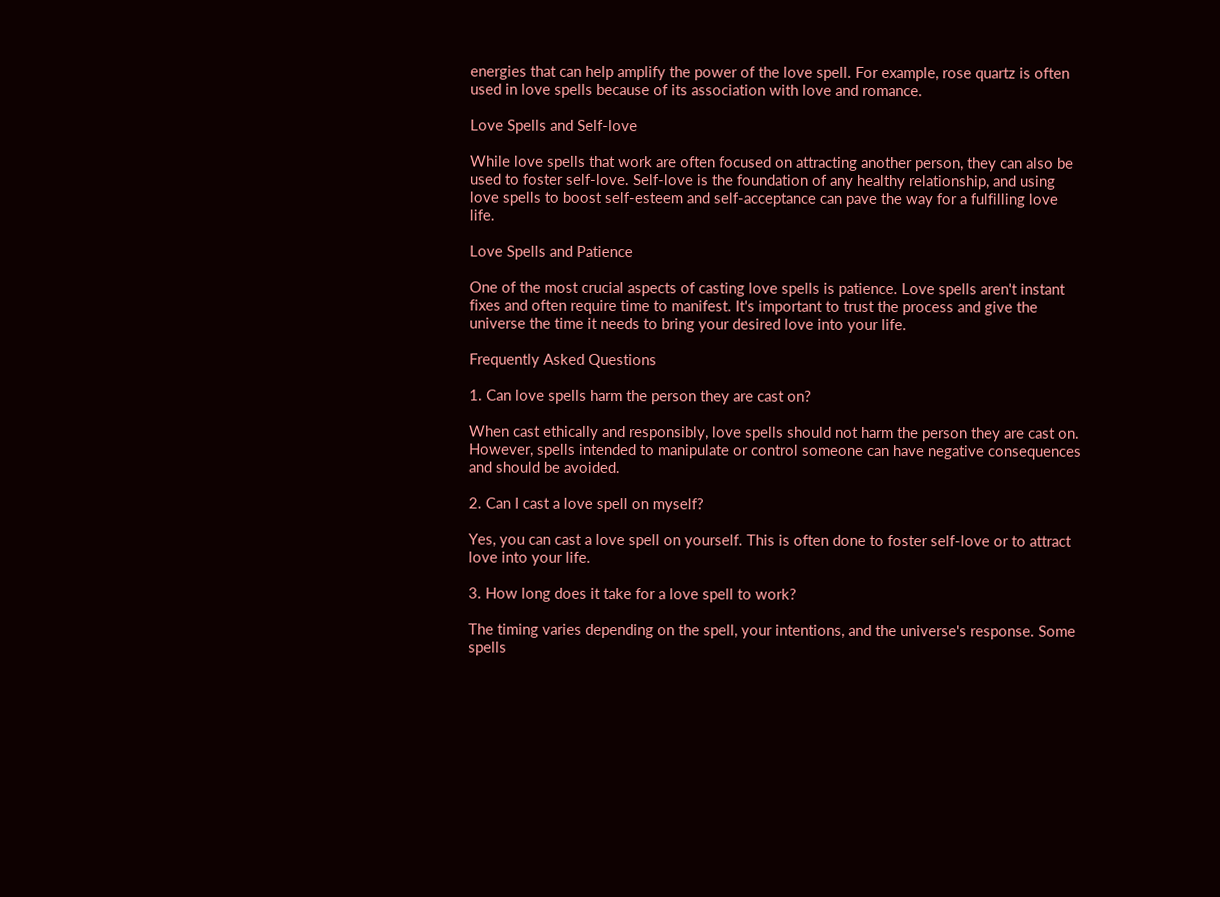energies that can help amplify the power of the love spell. For example, rose quartz is often used in love spells because of its association with love and romance.

Love Spells and Self-love

While love spells that work are often focused on attracting another person, they can also be used to foster self-love. Self-love is the foundation of any healthy relationship, and using love spells to boost self-esteem and self-acceptance can pave the way for a fulfilling love life.

Love Spells and Patience

One of the most crucial aspects of casting love spells is patience. Love spells aren't instant fixes and often require time to manifest. It's important to trust the process and give the universe the time it needs to bring your desired love into your life.

Frequently Asked Questions

1. Can love spells harm the person they are cast on?

When cast ethically and responsibly, love spells should not harm the person they are cast on. However, spells intended to manipulate or control someone can have negative consequences and should be avoided.

2. Can I cast a love spell on myself?

Yes, you can cast a love spell on yourself. This is often done to foster self-love or to attract love into your life.

3. How long does it take for a love spell to work?

The timing varies depending on the spell, your intentions, and the universe's response. Some spells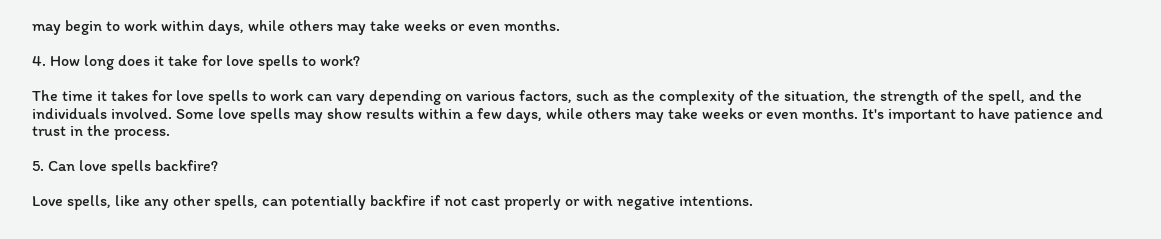may begin to work within days, while others may take weeks or even months.

4. How long does it take for love spells to work?

The time it takes for love spells to work can vary depending on various factors, such as the complexity of the situation, the strength of the spell, and the individuals involved. Some love spells may show results within a few days, while others may take weeks or even months. It's important to have patience and trust in the process.

5. Can love spells backfire?

Love spells, like any other spells, can potentially backfire if not cast properly or with negative intentions.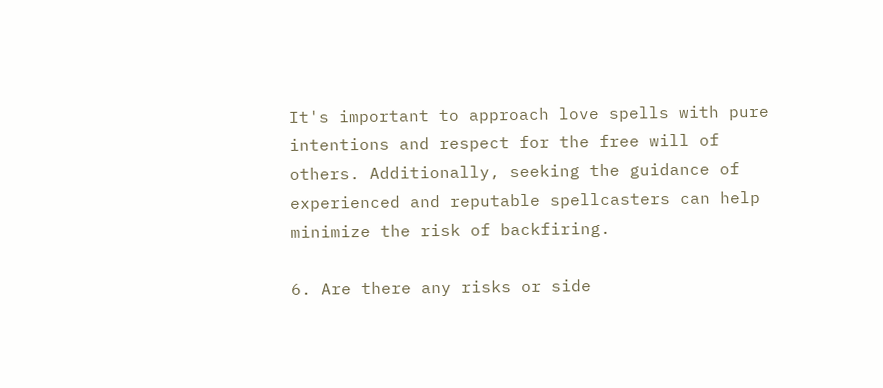It's important to approach love spells with pure intentions and respect for the free will of others. Additionally, seeking the guidance of experienced and reputable spellcasters can help minimize the risk of backfiring.

6. Are there any risks or side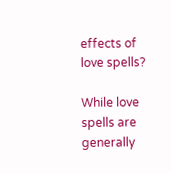effects of love spells?

While love spells are generally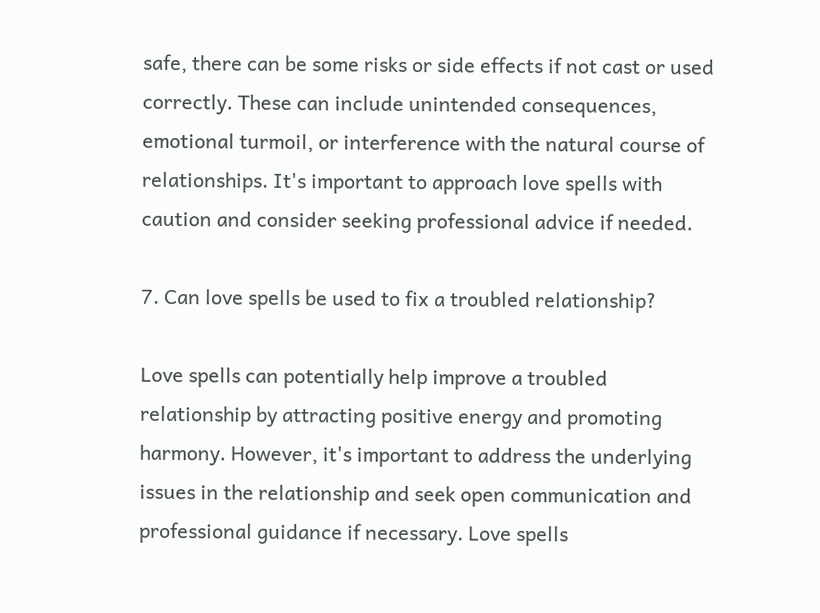safe, there can be some risks or side effects if not cast or used correctly. These can include unintended consequences, emotional turmoil, or interference with the natural course of relationships. It's important to approach love spells with caution and consider seeking professional advice if needed.

7. Can love spells be used to fix a troubled relationship?

Love spells can potentially help improve a troubled relationship by attracting positive energy and promoting harmony. However, it's important to address the underlying issues in the relationship and seek open communication and professional guidance if necessary. Love spells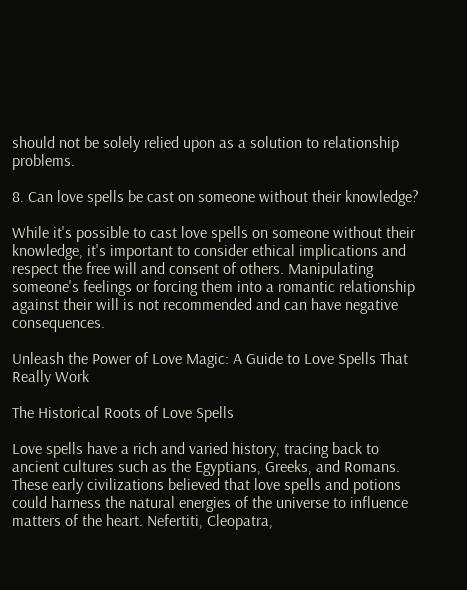should not be solely relied upon as a solution to relationship problems.

8. Can love spells be cast on someone without their knowledge?

While it's possible to cast love spells on someone without their knowledge, it's important to consider ethical implications and respect the free will and consent of others. Manipulating someone's feelings or forcing them into a romantic relationship against their will is not recommended and can have negative consequences.

Unleash the Power of Love Magic: A Guide to Love Spells That Really Work

The Historical Roots of Love Spells

Love spells have a rich and varied history, tracing back to ancient cultures such as the Egyptians, Greeks, and Romans. These early civilizations believed that love spells and potions could harness the natural energies of the universe to influence matters of the heart. Nefertiti, Cleopatra,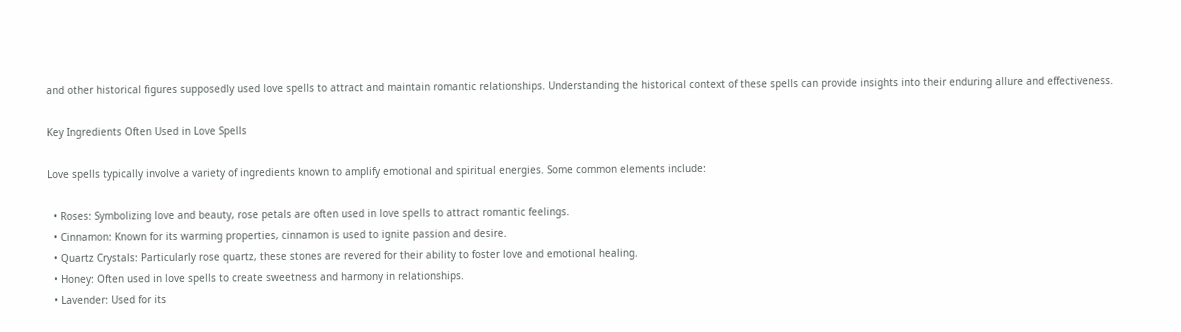and other historical figures supposedly used love spells to attract and maintain romantic relationships. Understanding the historical context of these spells can provide insights into their enduring allure and effectiveness.

Key Ingredients Often Used in Love Spells

Love spells typically involve a variety of ingredients known to amplify emotional and spiritual energies. Some common elements include:

  • Roses: Symbolizing love and beauty, rose petals are often used in love spells to attract romantic feelings.
  • Cinnamon: Known for its warming properties, cinnamon is used to ignite passion and desire.
  • Quartz Crystals: Particularly rose quartz, these stones are revered for their ability to foster love and emotional healing.
  • Honey: Often used in love spells to create sweetness and harmony in relationships.
  • Lavender: Used for its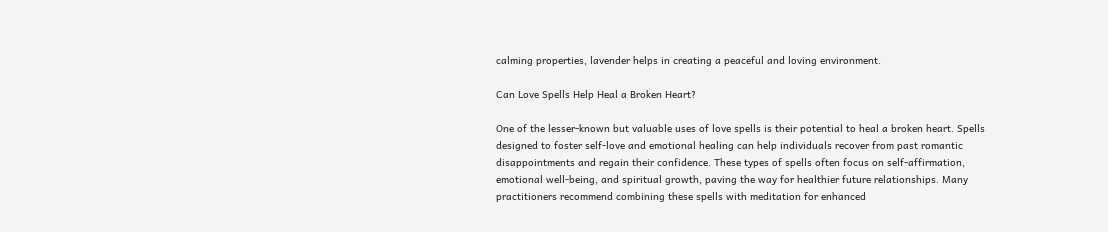calming properties, lavender helps in creating a peaceful and loving environment.

Can Love Spells Help Heal a Broken Heart?

One of the lesser-known but valuable uses of love spells is their potential to heal a broken heart. Spells designed to foster self-love and emotional healing can help individuals recover from past romantic disappointments and regain their confidence. These types of spells often focus on self-affirmation, emotional well-being, and spiritual growth, paving the way for healthier future relationships. Many practitioners recommend combining these spells with meditation for enhanced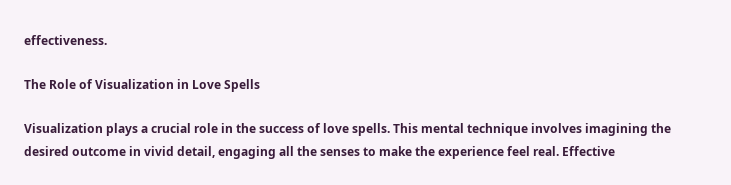effectiveness.

The Role of Visualization in Love Spells

Visualization plays a crucial role in the success of love spells. This mental technique involves imagining the desired outcome in vivid detail, engaging all the senses to make the experience feel real. Effective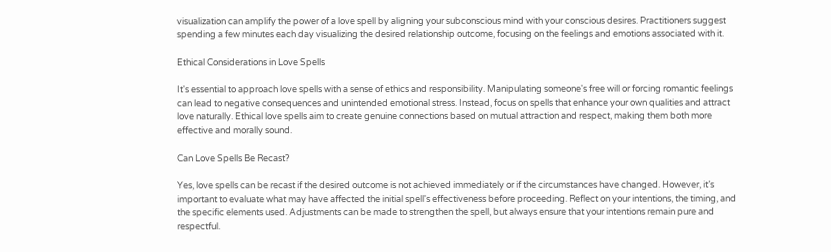visualization can amplify the power of a love spell by aligning your subconscious mind with your conscious desires. Practitioners suggest spending a few minutes each day visualizing the desired relationship outcome, focusing on the feelings and emotions associated with it.

Ethical Considerations in Love Spells

It's essential to approach love spells with a sense of ethics and responsibility. Manipulating someone's free will or forcing romantic feelings can lead to negative consequences and unintended emotional stress. Instead, focus on spells that enhance your own qualities and attract love naturally. Ethical love spells aim to create genuine connections based on mutual attraction and respect, making them both more effective and morally sound.

Can Love Spells Be Recast?

Yes, love spells can be recast if the desired outcome is not achieved immediately or if the circumstances have changed. However, it’s important to evaluate what may have affected the initial spell's effectiveness before proceeding. Reflect on your intentions, the timing, and the specific elements used. Adjustments can be made to strengthen the spell, but always ensure that your intentions remain pure and respectful.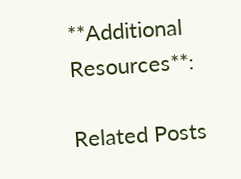**Additional Resources**:

Related Posts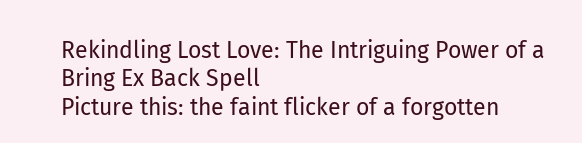Rekindling Lost Love: The Intriguing Power of a Bring Ex Back Spell
Picture this: the faint flicker of a forgotten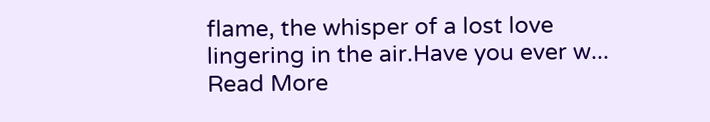flame, the whisper of a lost love lingering in the air.Have you ever w...
Read More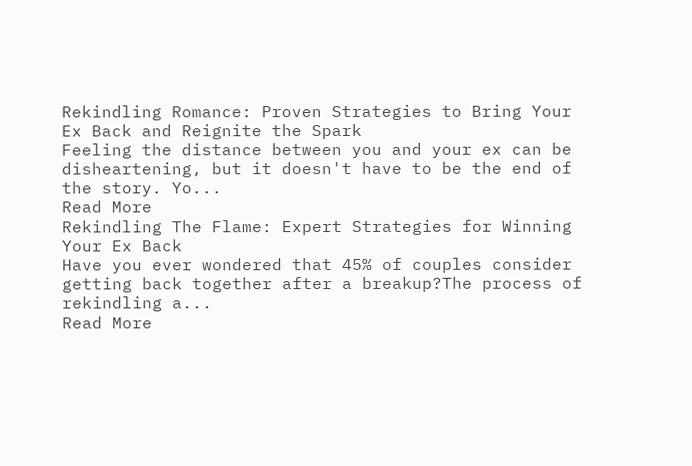Rekindling Romance: Proven Strategies to Bring Your Ex Back and Reignite the Spark
Feeling the distance between you and your ex can be disheartening, but it doesn't have to be the end of the story. Yo...
Read More
Rekindling The Flame: Expert Strategies for Winning Your Ex Back
Have you ever wondered that 45% of couples consider getting back together after a breakup?The process of rekindling a...
Read More